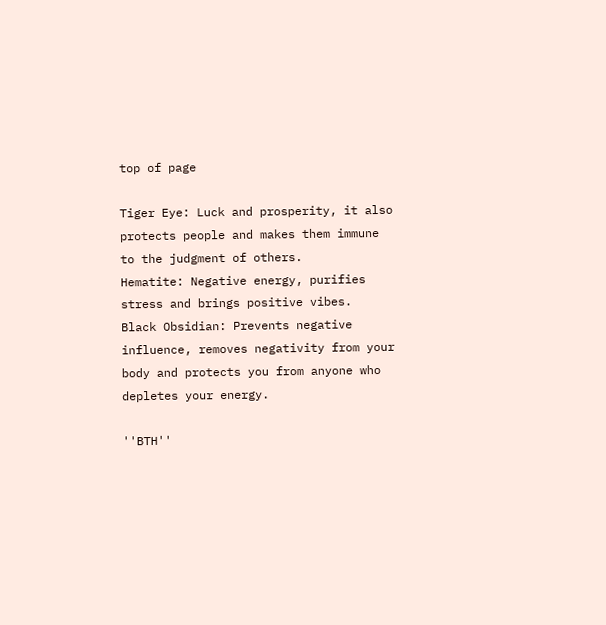top of page

Tiger Eye: Luck and prosperity, it also protects people and makes them immune to the judgment of others.
Hematite: Negative energy, purifies stress and brings positive vibes.
Black Obsidian: Prevents negative influence, removes negativity from your body and protects you from anyone who depletes your energy.

''BTH''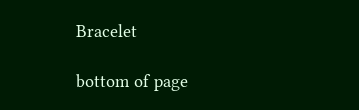Bracelet

bottom of page